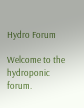Hydro Forum

Welcome to the hydroponic forum.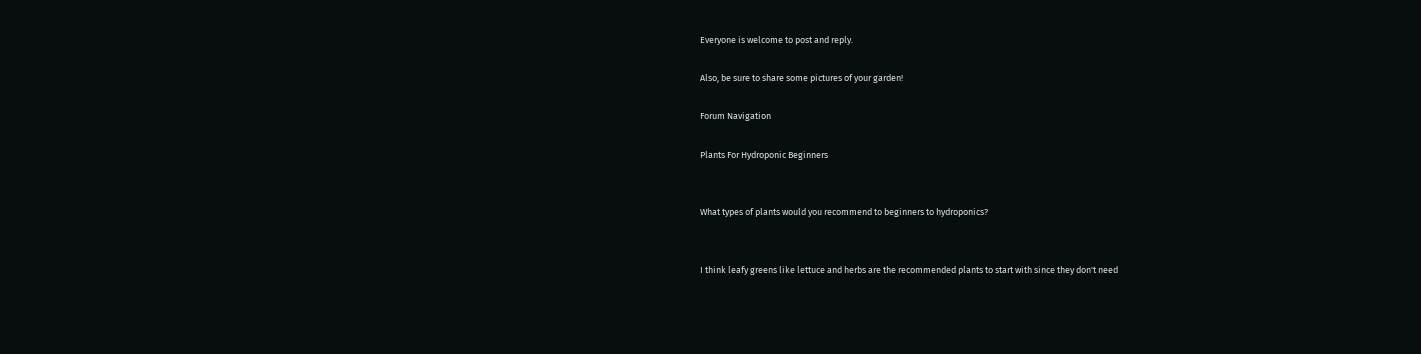Everyone is welcome to post and reply.

Also, be sure to share some pictures of your garden!

Forum Navigation

Plants For Hydroponic Beginners


What types of plants would you recommend to beginners to hydroponics?


I think leafy greens like lettuce and herbs are the recommended plants to start with since they don't need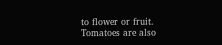to flower or fruit. Tomatoes are also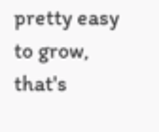pretty easy to grow, that's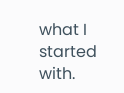what I started with.